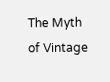The Myth of Vintage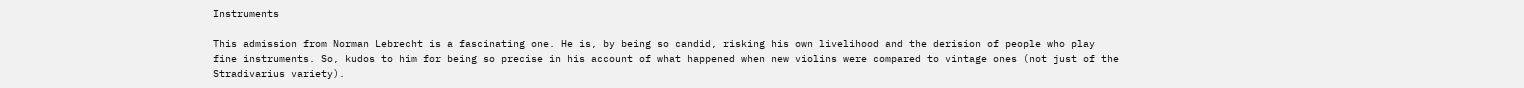Instruments

This admission from Norman Lebrecht is a fascinating one. He is, by being so candid, risking his own livelihood and the derision of people who play fine instruments. So, kudos to him for being so precise in his account of what happened when new violins were compared to vintage ones (not just of the Stradivarius variety).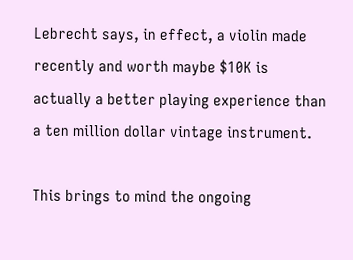Lebrecht says, in effect, a violin made recently and worth maybe $10K is actually a better playing experience than a ten million dollar vintage instrument.

This brings to mind the ongoing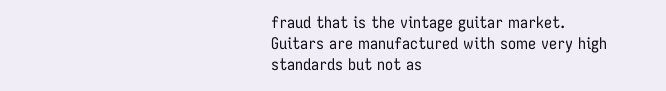fraud that is the vintage guitar market. Guitars are manufactured with some very high standards but not as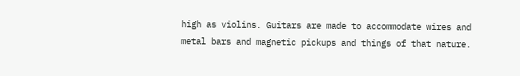high as violins. Guitars are made to accommodate wires and metal bars and magnetic pickups and things of that nature.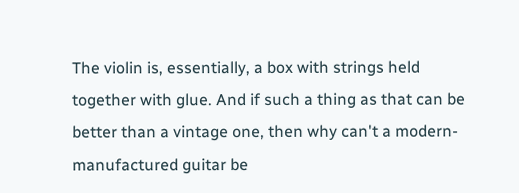The violin is, essentially, a box with strings held together with glue. And if such a thing as that can be better than a vintage one, then why can't a modern-manufactured guitar be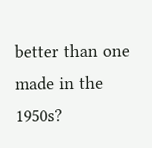better than one made in the 1950s?